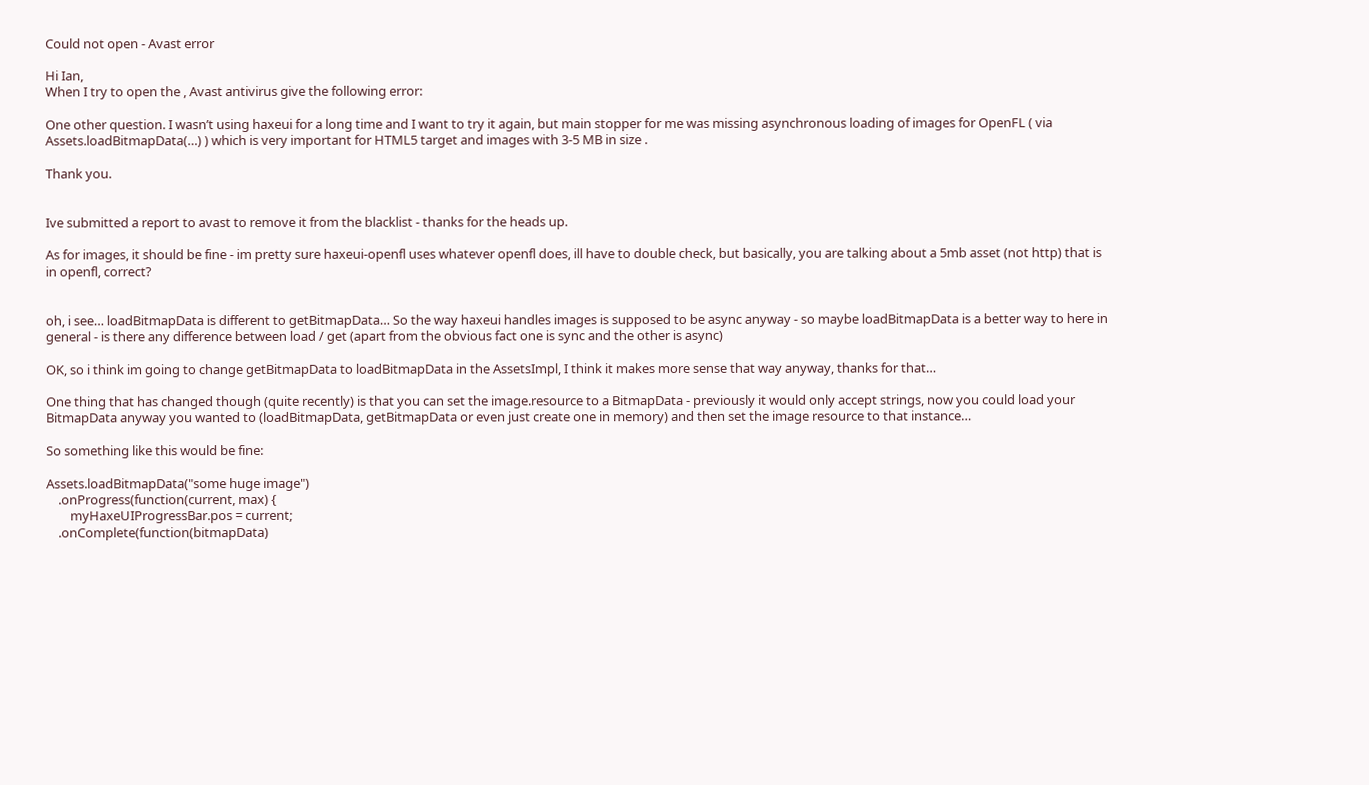Could not open - Avast error

Hi Ian,
When I try to open the , Avast antivirus give the following error:

One other question. I wasn’t using haxeui for a long time and I want to try it again, but main stopper for me was missing asynchronous loading of images for OpenFL ( via Assets.loadBitmapData(…) ) which is very important for HTML5 target and images with 3-5 MB in size .

Thank you.


Ive submitted a report to avast to remove it from the blacklist - thanks for the heads up.

As for images, it should be fine - im pretty sure haxeui-openfl uses whatever openfl does, ill have to double check, but basically, you are talking about a 5mb asset (not http) that is in openfl, correct?


oh, i see… loadBitmapData is different to getBitmapData… So the way haxeui handles images is supposed to be async anyway - so maybe loadBitmapData is a better way to here in general - is there any difference between load / get (apart from the obvious fact one is sync and the other is async)

OK, so i think im going to change getBitmapData to loadBitmapData in the AssetsImpl, I think it makes more sense that way anyway, thanks for that…

One thing that has changed though (quite recently) is that you can set the image.resource to a BitmapData - previously it would only accept strings, now you could load your BitmapData anyway you wanted to (loadBitmapData, getBitmapData or even just create one in memory) and then set the image resource to that instance…

So something like this would be fine:

Assets.loadBitmapData("some huge image")
    .onProgress(function(current, max) {
        myHaxeUIProgressBar.pos = current;
    .onComplete(function(bitmapData)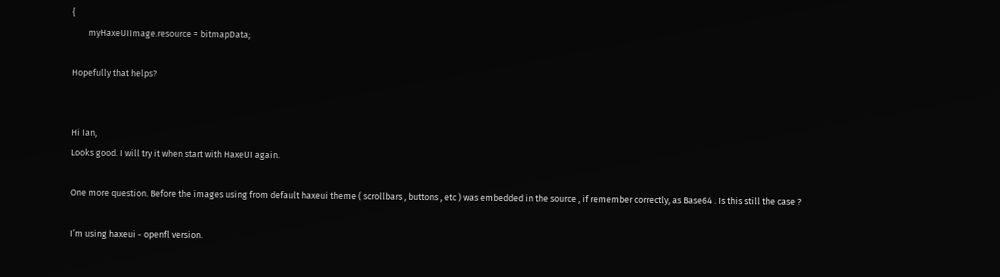{
        myHaxeUIImage.resource = bitmapData;

Hopefully that helps?


Hi Ian,
Looks good. I will try it when start with HaxeUI again.

One more question. Before the images using from default haxeui theme ( scrollbars , buttons , etc ) was embedded in the source , if remember correctly, as Base64 . Is this still the case ?

I’m using haxeui - openfl version.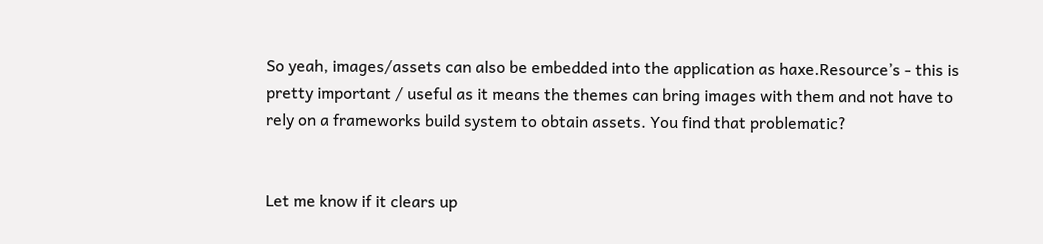So yeah, images/assets can also be embedded into the application as haxe.Resource’s - this is pretty important / useful as it means the themes can bring images with them and not have to rely on a frameworks build system to obtain assets. You find that problematic?


Let me know if it clears up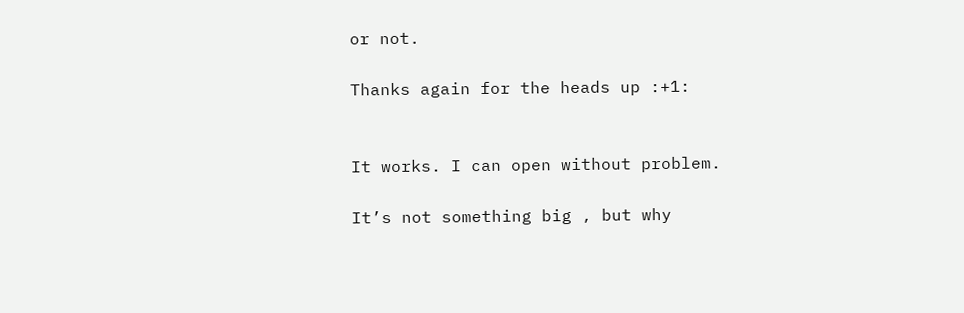or not.

Thanks again for the heads up :+1:


It works. I can open without problem.

It’s not something big , but why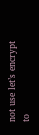not use let’s encrypt to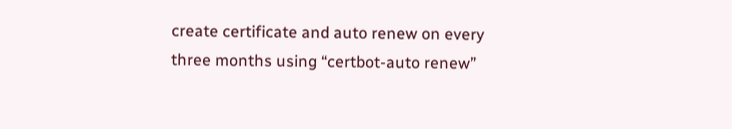create certificate and auto renew on every three months using “certbot-auto renew”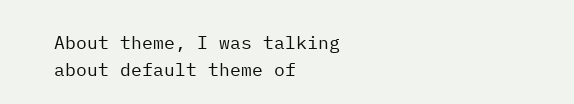About theme, I was talking about default theme of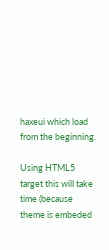haxeui which load from the beginning.

Using HTML5 target this will take time (because theme is embeded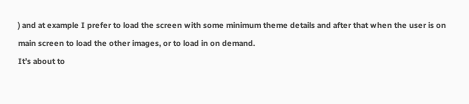) and at example I prefer to load the screen with some minimum theme details and after that when the user is on main screen to load the other images, or to load in on demand.
It’s about to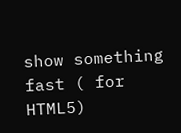show something fast ( for HTML5)